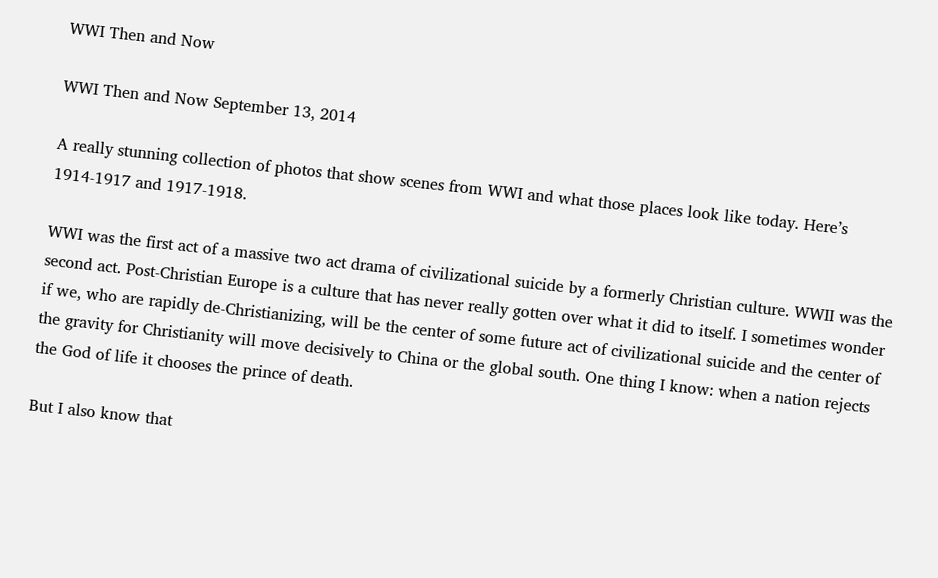WWI Then and Now

WWI Then and Now September 13, 2014

A really stunning collection of photos that show scenes from WWI and what those places look like today. Here’s 1914-1917 and 1917-1918.

WWI was the first act of a massive two act drama of civilizational suicide by a formerly Christian culture. WWII was the second act. Post-Christian Europe is a culture that has never really gotten over what it did to itself. I sometimes wonder if we, who are rapidly de-Christianizing, will be the center of some future act of civilizational suicide and the center of the gravity for Christianity will move decisively to China or the global south. One thing I know: when a nation rejects the God of life it chooses the prince of death.

But I also know that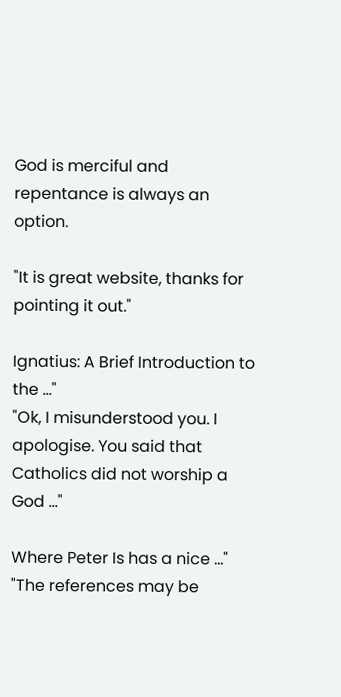God is merciful and repentance is always an option.

"It is great website, thanks for pointing it out."

Ignatius: A Brief Introduction to the ..."
"Ok, I misunderstood you. I apologise. You said that Catholics did not worship a God ..."

Where Peter Is has a nice ..."
"The references may be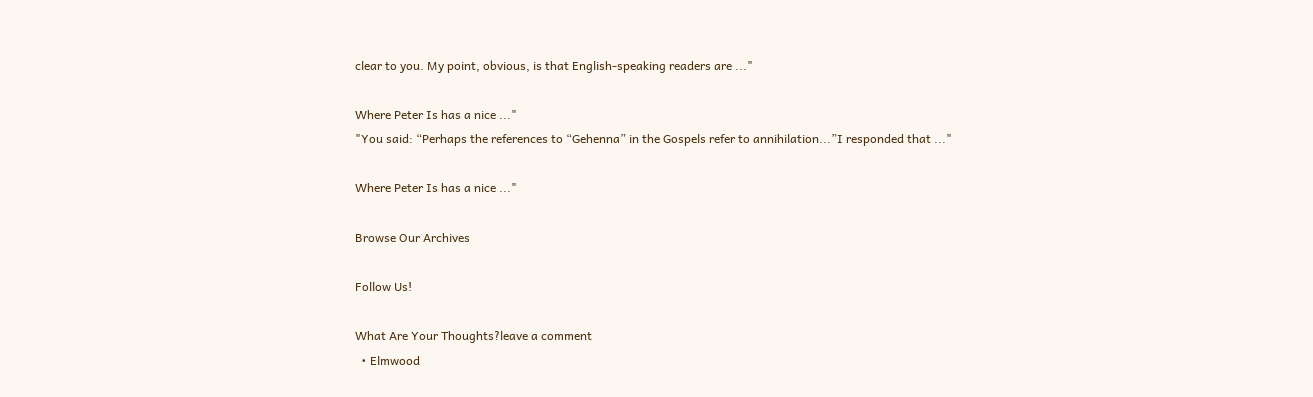clear to you. My point, obvious, is that English-speaking readers are ..."

Where Peter Is has a nice ..."
"You said: “Perhaps the references to “Gehenna” in the Gospels refer to annihilation...”I responded that ..."

Where Peter Is has a nice ..."

Browse Our Archives

Follow Us!

What Are Your Thoughts?leave a comment
  • Elmwood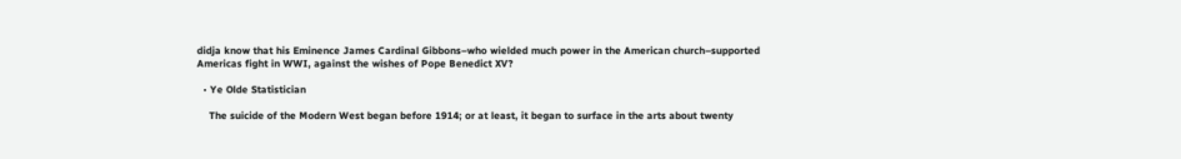didja know that his Eminence James Cardinal Gibbons–who wielded much power in the American church–supported Americas fight in WWI, against the wishes of Pope Benedict XV?

  • Ye Olde Statistician

    The suicide of the Modern West began before 1914; or at least, it began to surface in the arts about twenty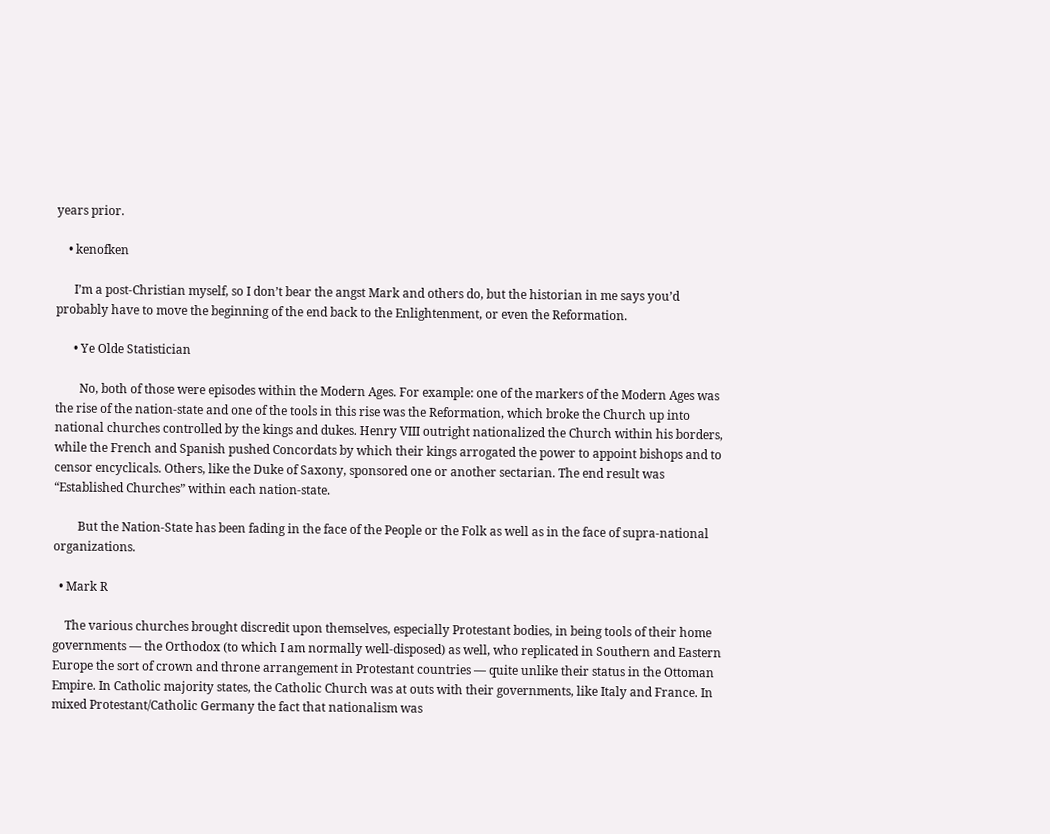years prior.

    • kenofken

      I’m a post-Christian myself, so I don’t bear the angst Mark and others do, but the historian in me says you’d probably have to move the beginning of the end back to the Enlightenment, or even the Reformation.

      • Ye Olde Statistician

        No, both of those were episodes within the Modern Ages. For example: one of the markers of the Modern Ages was the rise of the nation-state and one of the tools in this rise was the Reformation, which broke the Church up into national churches controlled by the kings and dukes. Henry VIII outright nationalized the Church within his borders, while the French and Spanish pushed Concordats by which their kings arrogated the power to appoint bishops and to censor encyclicals. Others, like the Duke of Saxony, sponsored one or another sectarian. The end result was “Established Churches” within each nation-state.

        But the Nation-State has been fading in the face of the People or the Folk as well as in the face of supra-national organizations.

  • Mark R

    The various churches brought discredit upon themselves, especially Protestant bodies, in being tools of their home governments — the Orthodox (to which I am normally well-disposed) as well, who replicated in Southern and Eastern Europe the sort of crown and throne arrangement in Protestant countries — quite unlike their status in the Ottoman Empire. In Catholic majority states, the Catholic Church was at outs with their governments, like Italy and France. In mixed Protestant/Catholic Germany the fact that nationalism was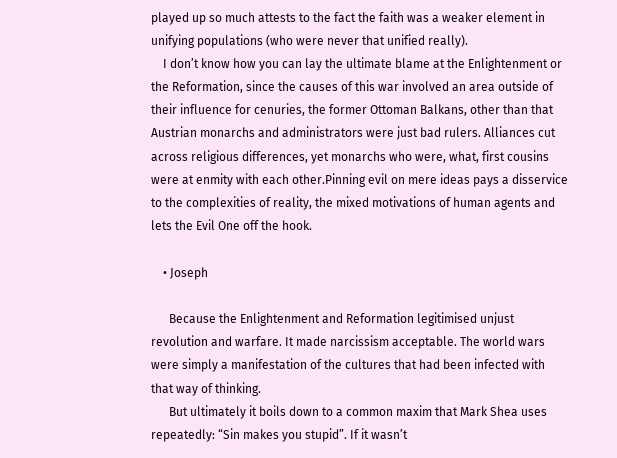played up so much attests to the fact the faith was a weaker element in unifying populations (who were never that unified really).
    I don’t know how you can lay the ultimate blame at the Enlightenment or the Reformation, since the causes of this war involved an area outside of their influence for cenuries, the former Ottoman Balkans, other than that Austrian monarchs and administrators were just bad rulers. Alliances cut across religious differences, yet monarchs who were, what, first cousins were at enmity with each other.Pinning evil on mere ideas pays a disservice to the complexities of reality, the mixed motivations of human agents and lets the Evil One off the hook.

    • Joseph

      Because the Enlightenment and Reformation legitimised unjust revolution and warfare. It made narcissism acceptable. The world wars were simply a manifestation of the cultures that had been infected with that way of thinking.
      But ultimately it boils down to a common maxim that Mark Shea uses repeatedly: “Sin makes you stupid”. If it wasn’t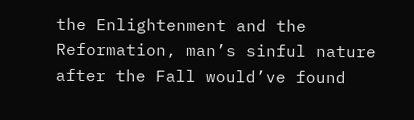the Enlightenment and the Reformation, man’s sinful nature after the Fall would’ve found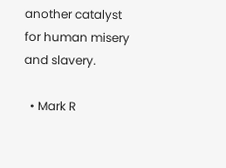another catalyst for human misery and slavery.

  • Mark R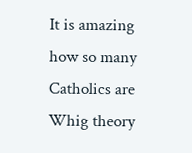It is amazing how so many Catholics are Whig theory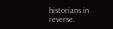historians in reverse.